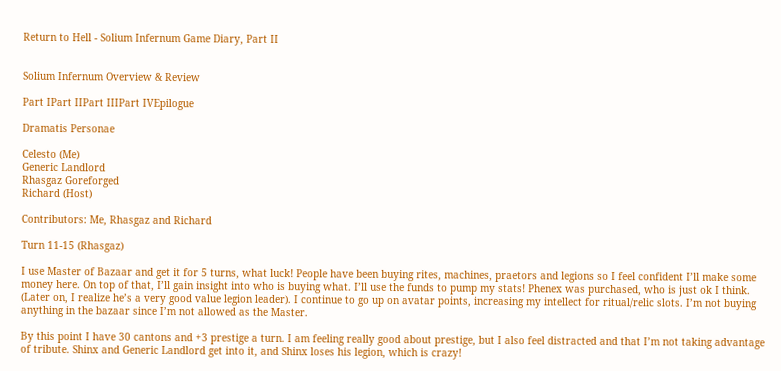Return to Hell - Solium Infernum Game Diary, Part II


Solium Infernum Overview & Review

Part IPart IIPart IIIPart IVEpilogue

Dramatis Personae

Celesto (Me)
Generic Landlord
Rhasgaz Goreforged
Richard (Host)

Contributors: Me, Rhasgaz and Richard

Turn 11-15 (Rhasgaz)

I use Master of Bazaar and get it for 5 turns, what luck! People have been buying rites, machines, praetors and legions so I feel confident I’ll make some money here. On top of that, I’ll gain insight into who is buying what. I’ll use the funds to pump my stats! Phenex was purchased, who is just ok I think. (Later on, I realize he’s a very good value legion leader). I continue to go up on avatar points, increasing my intellect for ritual/relic slots. I’m not buying anything in the bazaar since I’m not allowed as the Master.

By this point I have 30 cantons and +3 prestige a turn. I am feeling really good about prestige, but I also feel distracted and that I’m not taking advantage of tribute. Shinx and Generic Landlord get into it, and Shinx loses his legion, which is crazy!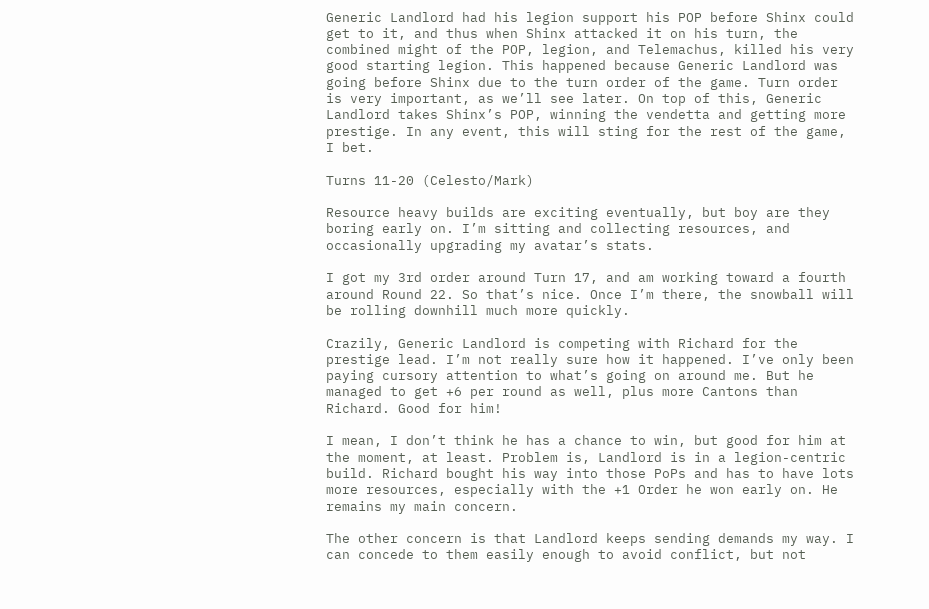Generic Landlord had his legion support his POP before Shinx could get to it, and thus when Shinx attacked it on his turn, the combined might of the POP, legion, and Telemachus, killed his very good starting legion. This happened because Generic Landlord was going before Shinx due to the turn order of the game. Turn order is very important, as we’ll see later. On top of this, Generic Landlord takes Shinx’s POP, winning the vendetta and getting more prestige. In any event, this will sting for the rest of the game, I bet.

Turns 11-20 (Celesto/Mark)

Resource heavy builds are exciting eventually, but boy are they boring early on. I’m sitting and collecting resources, and occasionally upgrading my avatar’s stats.

I got my 3rd order around Turn 17, and am working toward a fourth around Round 22. So that’s nice. Once I’m there, the snowball will be rolling downhill much more quickly.

Crazily, Generic Landlord is competing with Richard for the prestige lead. I’m not really sure how it happened. I’ve only been paying cursory attention to what’s going on around me. But he managed to get +6 per round as well, plus more Cantons than Richard. Good for him!

I mean, I don’t think he has a chance to win, but good for him at the moment, at least. Problem is, Landlord is in a legion-centric build. Richard bought his way into those PoPs and has to have lots more resources, especially with the +1 Order he won early on. He remains my main concern.

The other concern is that Landlord keeps sending demands my way. I can concede to them easily enough to avoid conflict, but not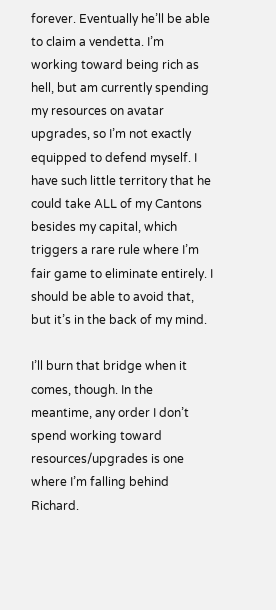forever. Eventually he’ll be able to claim a vendetta. I’m working toward being rich as hell, but am currently spending my resources on avatar upgrades, so I’m not exactly equipped to defend myself. I have such little territory that he could take ALL of my Cantons besides my capital, which triggers a rare rule where I’m fair game to eliminate entirely. I should be able to avoid that, but it’s in the back of my mind.

I’ll burn that bridge when it comes, though. In the meantime, any order I don’t spend working toward resources/upgrades is one where I’m falling behind Richard.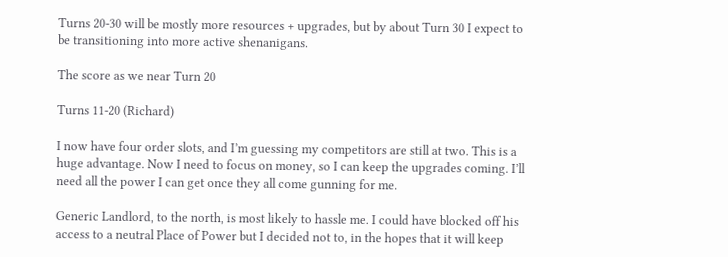Turns 20-30 will be mostly more resources + upgrades, but by about Turn 30 I expect to be transitioning into more active shenanigans.

The score as we near Turn 20

Turns 11-20 (Richard)

I now have four order slots, and I’m guessing my competitors are still at two. This is a huge advantage. Now I need to focus on money, so I can keep the upgrades coming. I’ll need all the power I can get once they all come gunning for me.

Generic Landlord, to the north, is most likely to hassle me. I could have blocked off his access to a neutral Place of Power but I decided not to, in the hopes that it will keep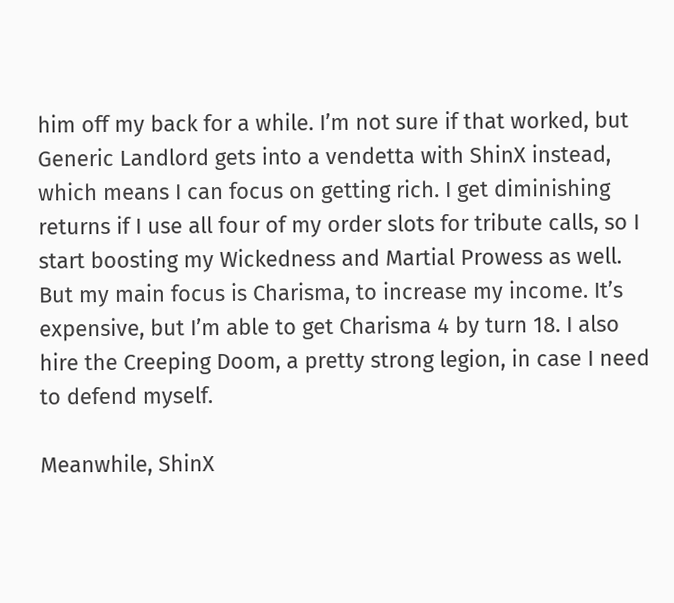him off my back for a while. I’m not sure if that worked, but Generic Landlord gets into a vendetta with ShinX instead, which means I can focus on getting rich. I get diminishing returns if I use all four of my order slots for tribute calls, so I start boosting my Wickedness and Martial Prowess as well. But my main focus is Charisma, to increase my income. It’s expensive, but I’m able to get Charisma 4 by turn 18. I also hire the Creeping Doom, a pretty strong legion, in case I need to defend myself.

Meanwhile, ShinX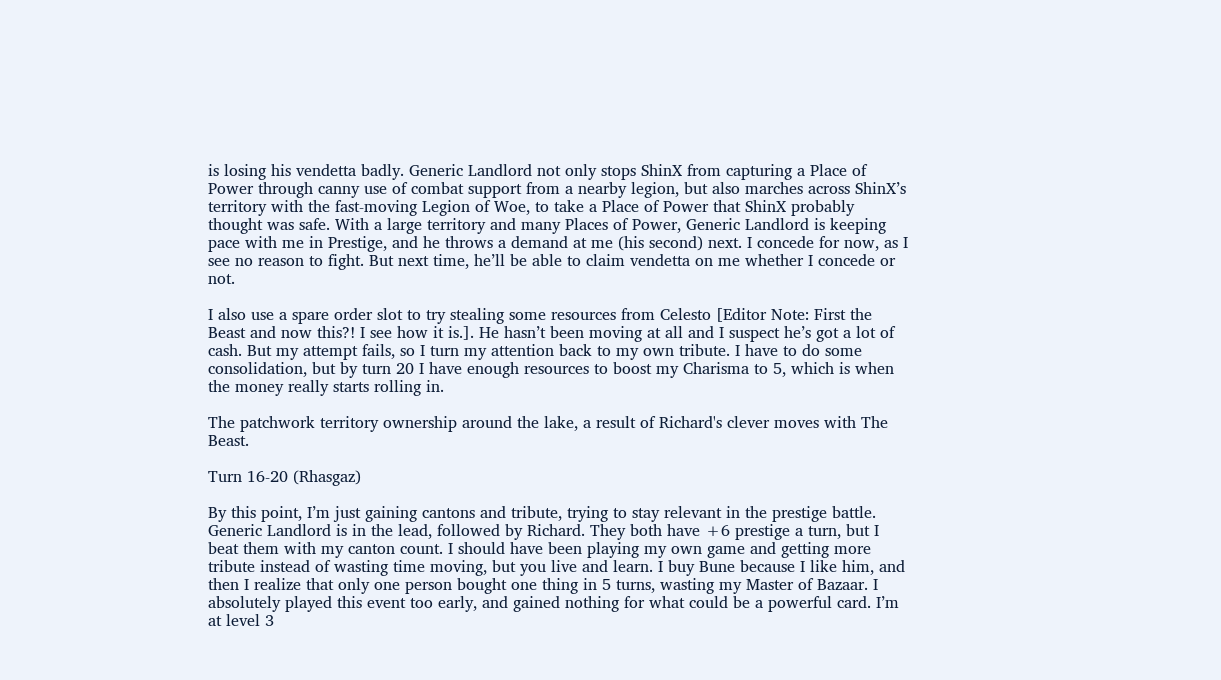is losing his vendetta badly. Generic Landlord not only stops ShinX from capturing a Place of Power through canny use of combat support from a nearby legion, but also marches across ShinX’s territory with the fast-moving Legion of Woe, to take a Place of Power that ShinX probably thought was safe. With a large territory and many Places of Power, Generic Landlord is keeping pace with me in Prestige, and he throws a demand at me (his second) next. I concede for now, as I see no reason to fight. But next time, he’ll be able to claim vendetta on me whether I concede or not.

I also use a spare order slot to try stealing some resources from Celesto [Editor Note: First the Beast and now this?! I see how it is.]. He hasn’t been moving at all and I suspect he’s got a lot of cash. But my attempt fails, so I turn my attention back to my own tribute. I have to do some consolidation, but by turn 20 I have enough resources to boost my Charisma to 5, which is when the money really starts rolling in.

The patchwork territory ownership around the lake, a result of Richard's clever moves with The Beast.

Turn 16-20 (Rhasgaz)

By this point, I’m just gaining cantons and tribute, trying to stay relevant in the prestige battle. Generic Landlord is in the lead, followed by Richard. They both have +6 prestige a turn, but I beat them with my canton count. I should have been playing my own game and getting more tribute instead of wasting time moving, but you live and learn. I buy Bune because I like him, and then I realize that only one person bought one thing in 5 turns, wasting my Master of Bazaar. I absolutely played this event too early, and gained nothing for what could be a powerful card. I’m at level 3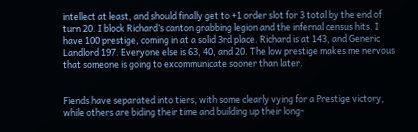intellect at least, and should finally get to +1 order slot for 3 total by the end of turn 20. I block Richard’s canton grabbing legion and the infernal census hits. I have 100 prestige, coming in at a solid 3rd place. Richard is at 143, and Generic Landlord 197. Everyone else is 63, 40, and 20. The low prestige makes me nervous that someone is going to excommunicate sooner than later.


Fiends have separated into tiers, with some clearly vying for a Prestige victory, while others are biding their time and building up their long-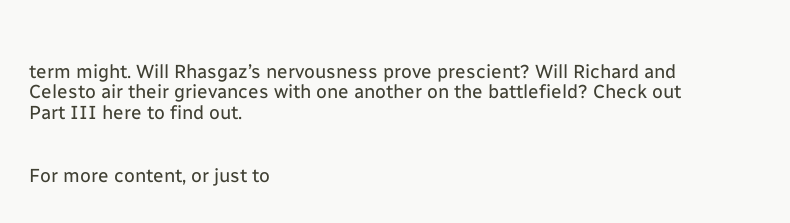term might. Will Rhasgaz’s nervousness prove prescient? Will Richard and Celesto air their grievances with one another on the battlefield? Check out Part III here to find out.


For more content, or just to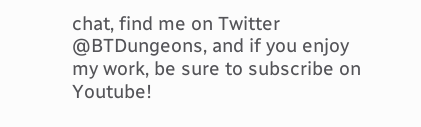chat, find me on Twitter @BTDungeons, and if you enjoy my work, be sure to subscribe on Youtube!